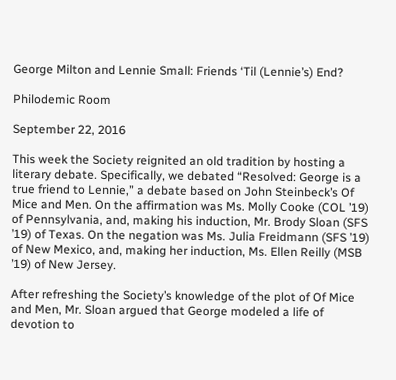George Milton and Lennie Small: Friends ‘Til (Lennie’s) End?

Philodemic Room

September 22, 2016

This week the Society reignited an old tradition by hosting a literary debate. Specifically, we debated “Resolved: George is a true friend to Lennie,” a debate based on John Steinbeck’s Of Mice and Men. On the affirmation was Ms. Molly Cooke (COL ’19) of Pennsylvania, and, making his induction, Mr. Brody Sloan (SFS ’19) of Texas. On the negation was Ms. Julia Freidmann (SFS ’19) of New Mexico, and, making her induction, Ms. Ellen Reilly (MSB ’19) of New Jersey.

After refreshing the Society’s knowledge of the plot of Of Mice and Men, Mr. Sloan argued that George modeled a life of devotion to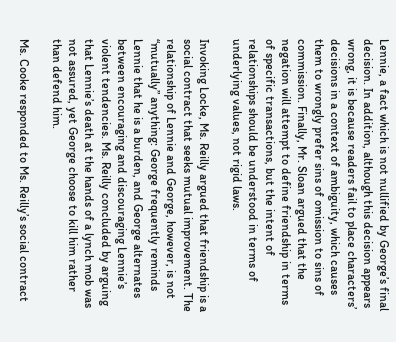Lennie, a fact which is not nullified by George’s final decision. In addition, although this decision appears wrong, it is because readers fail to place characters’ decisions in a context of ambiguity, which causes them to wrongly prefer sins of omission to sins of commission. Finally, Mr. Sloan argued that the negation will attempt to define friendship in terms of specific transactions, but the intent of relationships should be understood in terms of underlying values, not rigid laws.

Invoking Locke, Ms. Reilly argued that friendship is a social contract that seeks mutual improvement. The relationship of Lennie and George, however, is not “mutually” anything: George frequently reminds Lennie that he is a burden, and George alternates between encouraging and discouraging Lennie’s violent tendencies. Ms. Reilly concluded by arguing that Lennie’s death at the hands of a lynch mob was not assured, yet George choose to kill him rather than defend him.

Ms. Cooke responded to Ms. Reilly’s social contract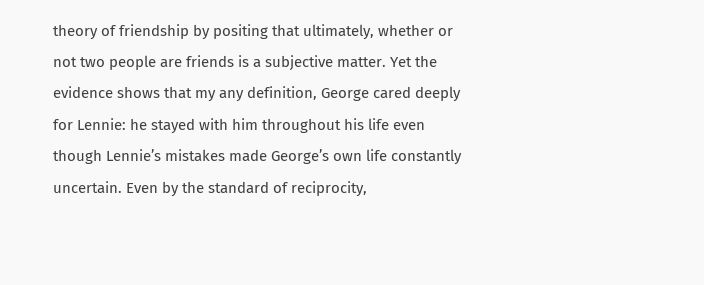theory of friendship by positing that ultimately, whether or not two people are friends is a subjective matter. Yet the evidence shows that my any definition, George cared deeply for Lennie: he stayed with him throughout his life even though Lennie’s mistakes made George’s own life constantly uncertain. Even by the standard of reciprocity,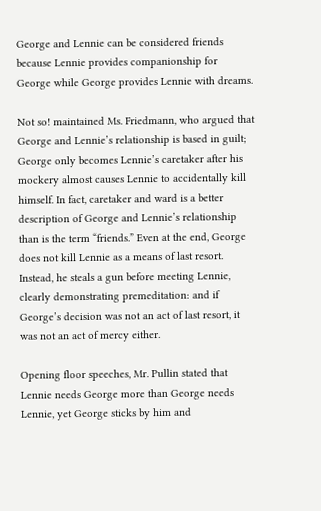George and Lennie can be considered friends because Lennie provides companionship for George while George provides Lennie with dreams.

Not so! maintained Ms. Friedmann, who argued that George and Lennie’s relationship is based in guilt; George only becomes Lennie’s caretaker after his mockery almost causes Lennie to accidentally kill himself. In fact, caretaker and ward is a better description of George and Lennie’s relationship than is the term “friends.” Even at the end, George does not kill Lennie as a means of last resort. Instead, he steals a gun before meeting Lennie, clearly demonstrating premeditation: and if George’s decision was not an act of last resort, it was not an act of mercy either.

Opening floor speeches, Mr. Pullin stated that Lennie needs George more than George needs Lennie, yet George sticks by him and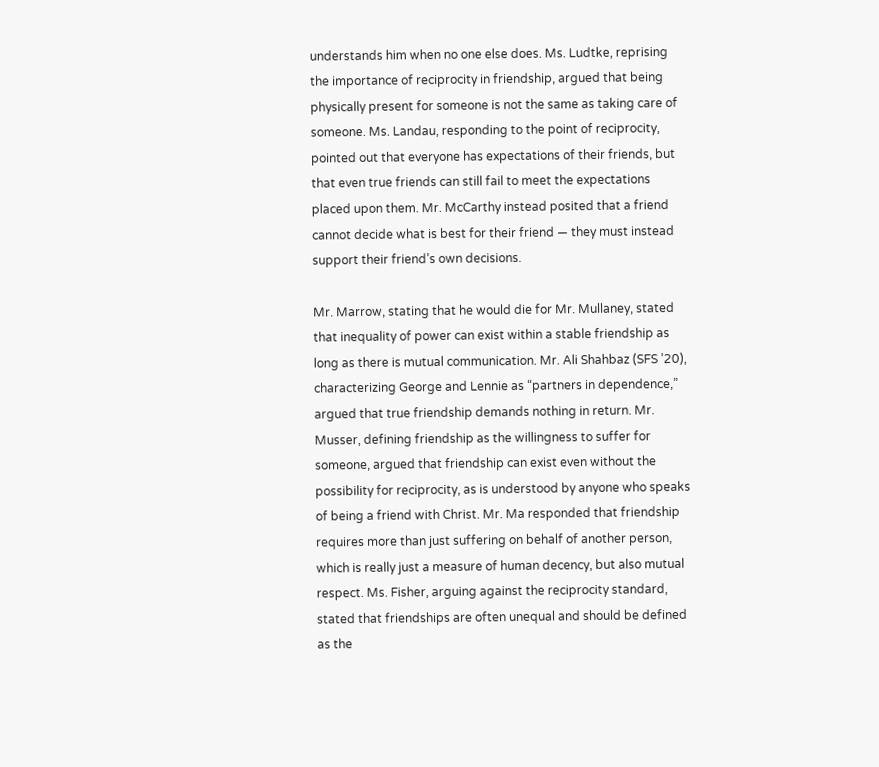understands him when no one else does. Ms. Ludtke, reprising the importance of reciprocity in friendship, argued that being physically present for someone is not the same as taking care of someone. Ms. Landau, responding to the point of reciprocity, pointed out that everyone has expectations of their friends, but that even true friends can still fail to meet the expectations placed upon them. Mr. McCarthy instead posited that a friend cannot decide what is best for their friend — they must instead support their friend’s own decisions.

Mr. Marrow, stating that he would die for Mr. Mullaney, stated that inequality of power can exist within a stable friendship as long as there is mutual communication. Mr. Ali Shahbaz (SFS ’20), characterizing George and Lennie as “partners in dependence,” argued that true friendship demands nothing in return. Mr. Musser, defining friendship as the willingness to suffer for someone, argued that friendship can exist even without the possibility for reciprocity, as is understood by anyone who speaks of being a friend with Christ. Mr. Ma responded that friendship requires more than just suffering on behalf of another person, which is really just a measure of human decency, but also mutual respect. Ms. Fisher, arguing against the reciprocity standard, stated that friendships are often unequal and should be defined as the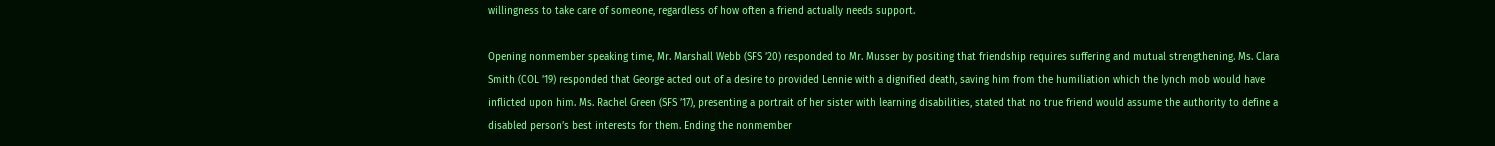willingness to take care of someone, regardless of how often a friend actually needs support.

Opening nonmember speaking time, Mr. Marshall Webb (SFS ’20) responded to Mr. Musser by positing that friendship requires suffering and mutual strengthening. Ms. Clara Smith (COL ’19) responded that George acted out of a desire to provided Lennie with a dignified death, saving him from the humiliation which the lynch mob would have inflicted upon him. Ms. Rachel Green (SFS ’17), presenting a portrait of her sister with learning disabilities, stated that no true friend would assume the authority to define a disabled person’s best interests for them. Ending the nonmember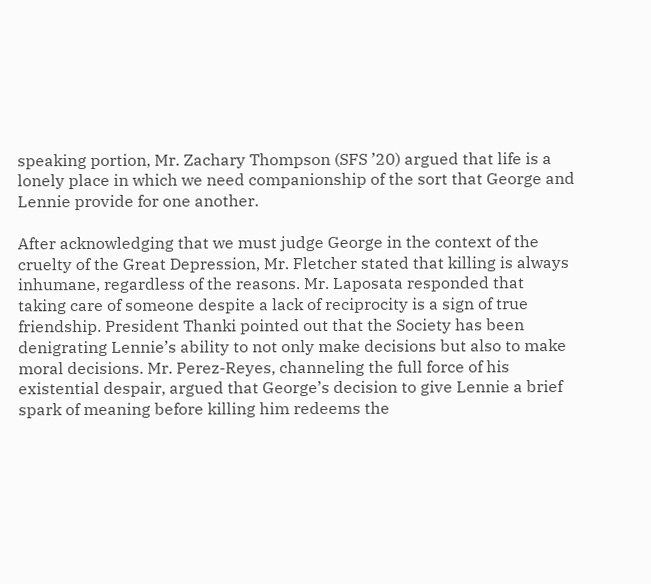speaking portion, Mr. Zachary Thompson (SFS ’20) argued that life is a lonely place in which we need companionship of the sort that George and Lennie provide for one another.

After acknowledging that we must judge George in the context of the cruelty of the Great Depression, Mr. Fletcher stated that killing is always inhumane, regardless of the reasons. Mr. Laposata responded that taking care of someone despite a lack of reciprocity is a sign of true friendship. President Thanki pointed out that the Society has been denigrating Lennie’s ability to not only make decisions but also to make moral decisions. Mr. Perez-Reyes, channeling the full force of his existential despair, argued that George’s decision to give Lennie a brief spark of meaning before killing him redeems the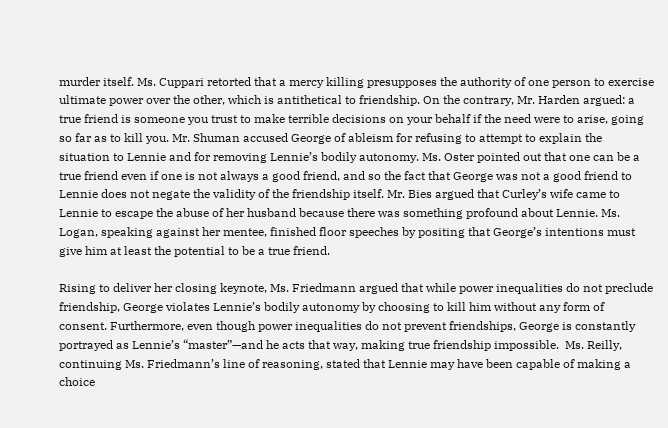murder itself. Ms. Cuppari retorted that a mercy killing presupposes the authority of one person to exercise ultimate power over the other, which is antithetical to friendship. On the contrary, Mr. Harden argued: a true friend is someone you trust to make terrible decisions on your behalf if the need were to arise, going so far as to kill you. Mr. Shuman accused George of ableism for refusing to attempt to explain the situation to Lennie and for removing Lennie’s bodily autonomy. Ms. Oster pointed out that one can be a true friend even if one is not always a good friend, and so the fact that George was not a good friend to Lennie does not negate the validity of the friendship itself. Mr. Bies argued that Curley’s wife came to Lennie to escape the abuse of her husband because there was something profound about Lennie. Ms. Logan, speaking against her mentee, finished floor speeches by positing that George’s intentions must give him at least the potential to be a true friend.

Rising to deliver her closing keynote, Ms. Friedmann argued that while power inequalities do not preclude friendship, George violates Lennie’s bodily autonomy by choosing to kill him without any form of consent. Furthermore, even though power inequalities do not prevent friendships, George is constantly portrayed as Lennie’s “master”—and he acts that way, making true friendship impossible.  Ms. Reilly, continuing Ms. Friedmann’s line of reasoning, stated that Lennie may have been capable of making a choice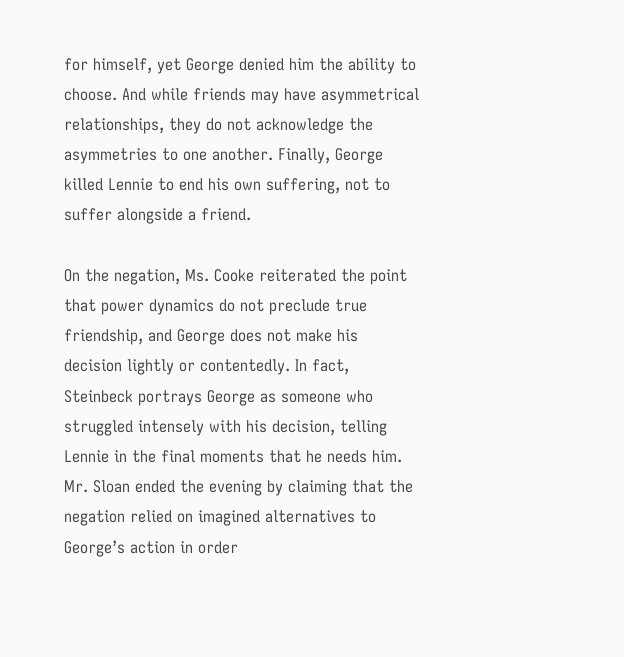for himself, yet George denied him the ability to choose. And while friends may have asymmetrical relationships, they do not acknowledge the asymmetries to one another. Finally, George killed Lennie to end his own suffering, not to suffer alongside a friend.

On the negation, Ms. Cooke reiterated the point that power dynamics do not preclude true friendship, and George does not make his decision lightly or contentedly. In fact, Steinbeck portrays George as someone who struggled intensely with his decision, telling Lennie in the final moments that he needs him. Mr. Sloan ended the evening by claiming that the negation relied on imagined alternatives to George’s action in order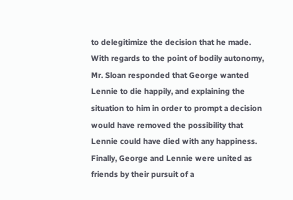to delegitimize the decision that he made. With regards to the point of bodily autonomy, Mr. Sloan responded that George wanted Lennie to die happily, and explaining the situation to him in order to prompt a decision would have removed the possibility that Lennie could have died with any happiness. Finally, George and Lennie were united as friends by their pursuit of a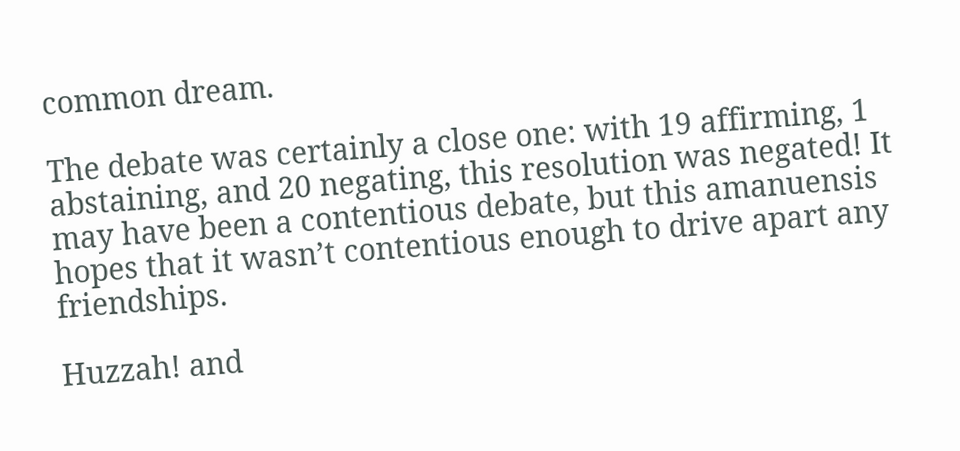common dream.

The debate was certainly a close one: with 19 affirming, 1 abstaining, and 20 negating, this resolution was negated! It may have been a contentious debate, but this amanuensis hopes that it wasn’t contentious enough to drive apart any friendships.

Huzzah! and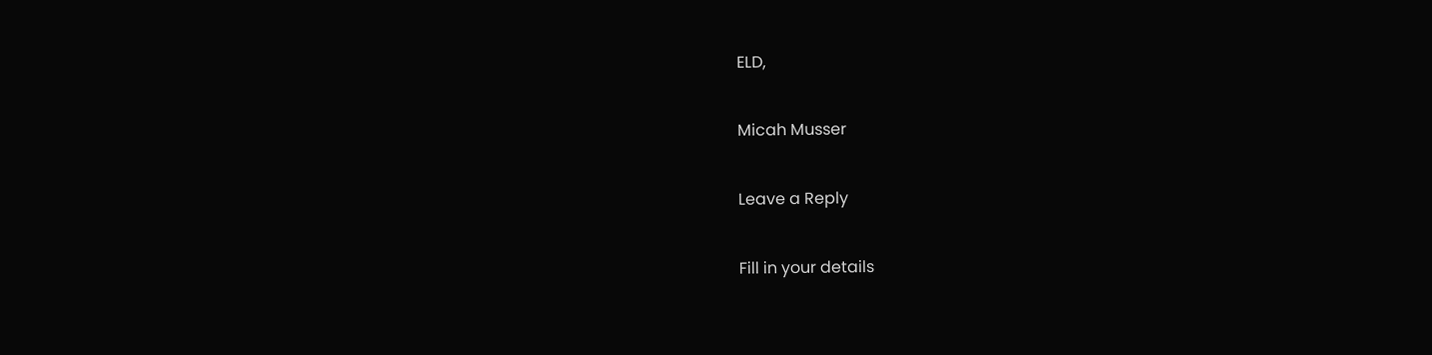ELD,

Micah Musser

Leave a Reply

Fill in your details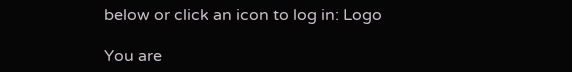below or click an icon to log in: Logo

You are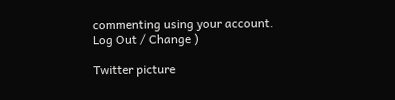commenting using your account. Log Out / Change )

Twitter picture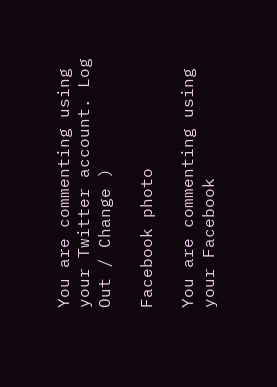You are commenting using your Twitter account. Log Out / Change )

Facebook photo

You are commenting using your Facebook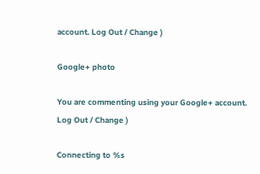account. Log Out / Change )

Google+ photo

You are commenting using your Google+ account. Log Out / Change )

Connecting to %s